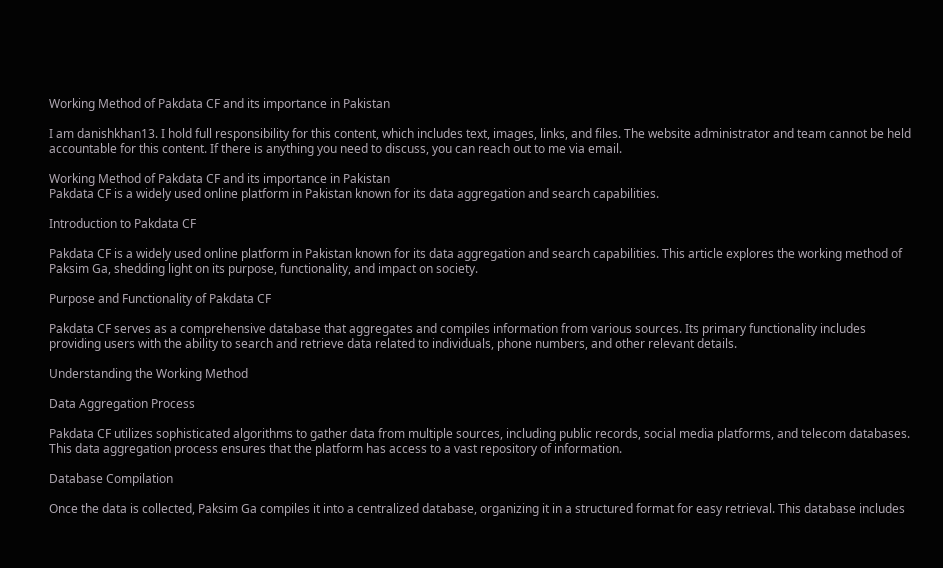Working Method of Pakdata CF and its importance in Pakistan

I am danishkhan13. I hold full responsibility for this content, which includes text, images, links, and files. The website administrator and team cannot be held accountable for this content. If there is anything you need to discuss, you can reach out to me via email.

Working Method of Pakdata CF and its importance in Pakistan
Pakdata CF is a widely used online platform in Pakistan known for its data aggregation and search capabilities.

Introduction to Pakdata CF

Pakdata CF is a widely used online platform in Pakistan known for its data aggregation and search capabilities. This article explores the working method of Paksim Ga, shedding light on its purpose, functionality, and impact on society.

Purpose and Functionality of Pakdata CF

Pakdata CF serves as a comprehensive database that aggregates and compiles information from various sources. Its primary functionality includes providing users with the ability to search and retrieve data related to individuals, phone numbers, and other relevant details.

Understanding the Working Method

Data Aggregation Process

Pakdata CF utilizes sophisticated algorithms to gather data from multiple sources, including public records, social media platforms, and telecom databases. This data aggregation process ensures that the platform has access to a vast repository of information.

Database Compilation

Once the data is collected, Paksim Ga compiles it into a centralized database, organizing it in a structured format for easy retrieval. This database includes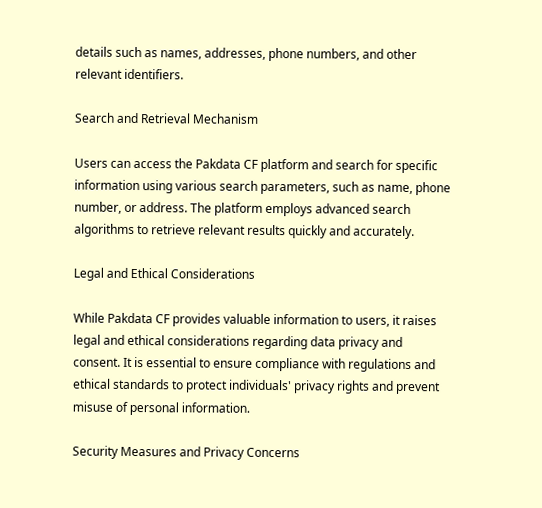details such as names, addresses, phone numbers, and other relevant identifiers.

Search and Retrieval Mechanism

Users can access the Pakdata CF platform and search for specific information using various search parameters, such as name, phone number, or address. The platform employs advanced search algorithms to retrieve relevant results quickly and accurately.

Legal and Ethical Considerations

While Pakdata CF provides valuable information to users, it raises legal and ethical considerations regarding data privacy and consent. It is essential to ensure compliance with regulations and ethical standards to protect individuals' privacy rights and prevent misuse of personal information.

Security Measures and Privacy Concerns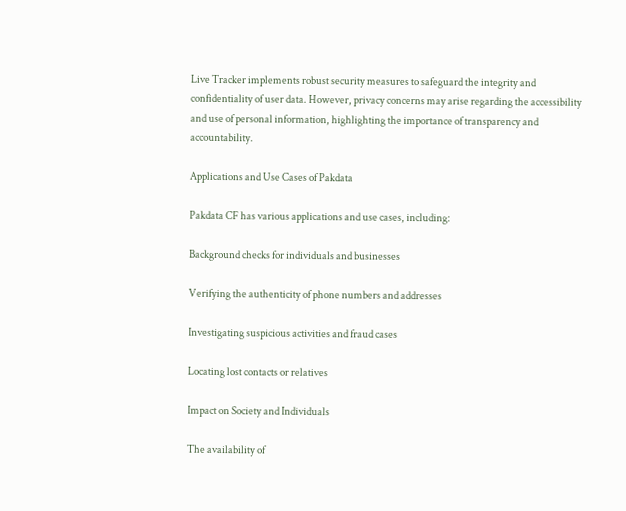Live Tracker implements robust security measures to safeguard the integrity and confidentiality of user data. However, privacy concerns may arise regarding the accessibility and use of personal information, highlighting the importance of transparency and accountability.

Applications and Use Cases of Pakdata

Pakdata CF has various applications and use cases, including:

Background checks for individuals and businesses

Verifying the authenticity of phone numbers and addresses

Investigating suspicious activities and fraud cases

Locating lost contacts or relatives

Impact on Society and Individuals

The availability of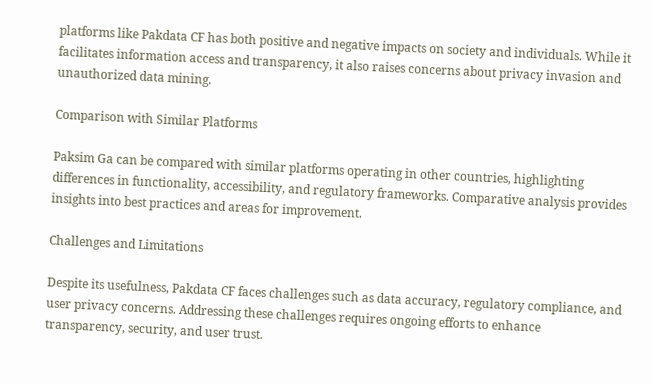platforms like Pakdata CF has both positive and negative impacts on society and individuals. While it facilitates information access and transparency, it also raises concerns about privacy invasion and unauthorized data mining.

Comparison with Similar Platforms

Paksim Ga can be compared with similar platforms operating in other countries, highlighting differences in functionality, accessibility, and regulatory frameworks. Comparative analysis provides insights into best practices and areas for improvement.

Challenges and Limitations

Despite its usefulness, Pakdata CF faces challenges such as data accuracy, regulatory compliance, and user privacy concerns. Addressing these challenges requires ongoing efforts to enhance transparency, security, and user trust.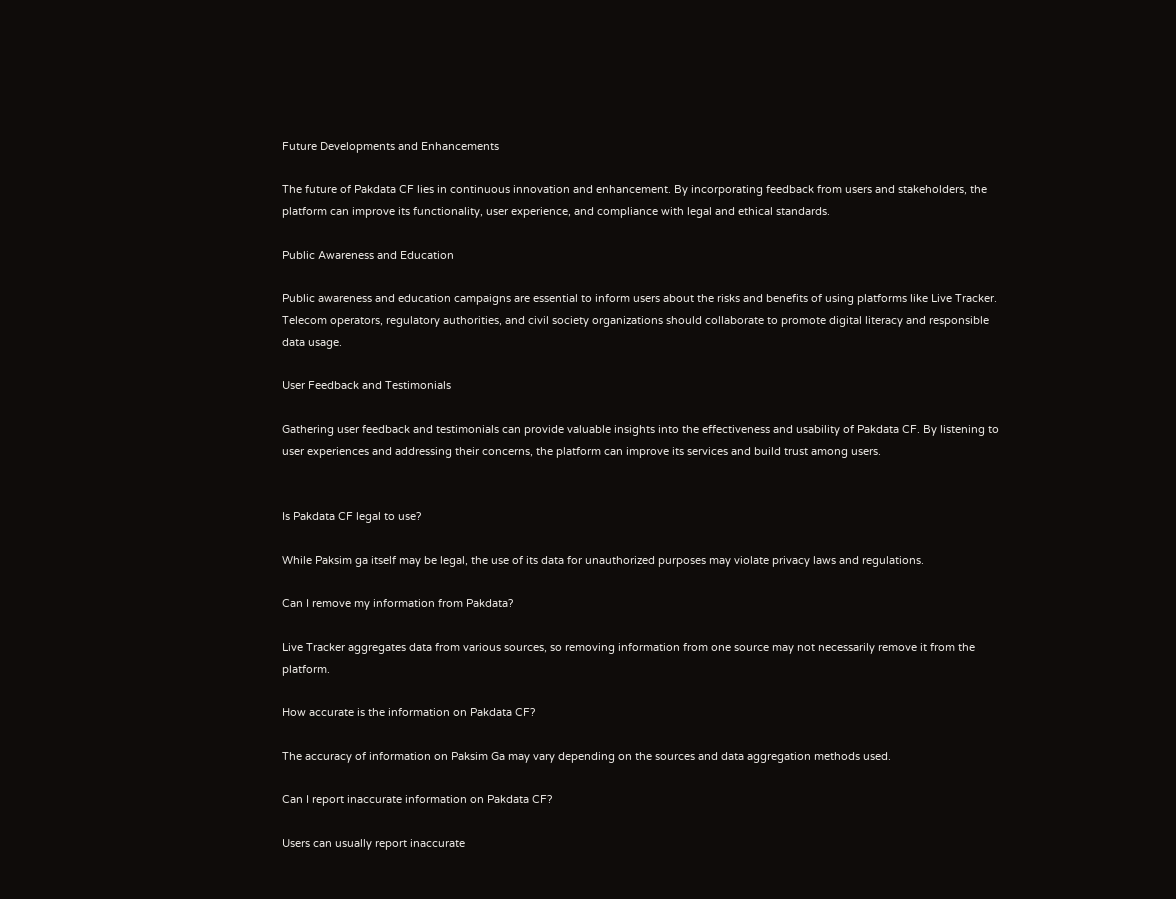Future Developments and Enhancements

The future of Pakdata CF lies in continuous innovation and enhancement. By incorporating feedback from users and stakeholders, the platform can improve its functionality, user experience, and compliance with legal and ethical standards.

Public Awareness and Education

Public awareness and education campaigns are essential to inform users about the risks and benefits of using platforms like Live Tracker. Telecom operators, regulatory authorities, and civil society organizations should collaborate to promote digital literacy and responsible data usage.

User Feedback and Testimonials

Gathering user feedback and testimonials can provide valuable insights into the effectiveness and usability of Pakdata CF. By listening to user experiences and addressing their concerns, the platform can improve its services and build trust among users.


Is Pakdata CF legal to use?

While Paksim ga itself may be legal, the use of its data for unauthorized purposes may violate privacy laws and regulations.

Can I remove my information from Pakdata?

Live Tracker aggregates data from various sources, so removing information from one source may not necessarily remove it from the platform.

How accurate is the information on Pakdata CF?

The accuracy of information on Paksim Ga may vary depending on the sources and data aggregation methods used.

Can I report inaccurate information on Pakdata CF?

Users can usually report inaccurate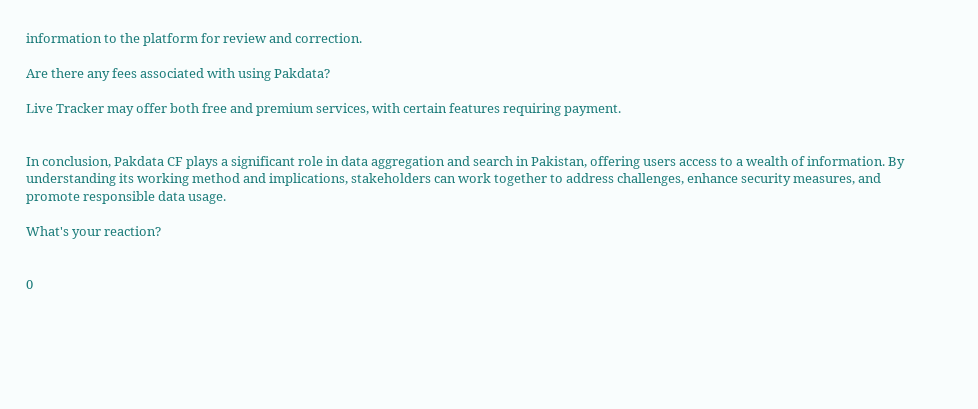information to the platform for review and correction.

Are there any fees associated with using Pakdata?

Live Tracker may offer both free and premium services, with certain features requiring payment.


In conclusion, Pakdata CF plays a significant role in data aggregation and search in Pakistan, offering users access to a wealth of information. By understanding its working method and implications, stakeholders can work together to address challenges, enhance security measures, and promote responsible data usage.

What's your reaction?


0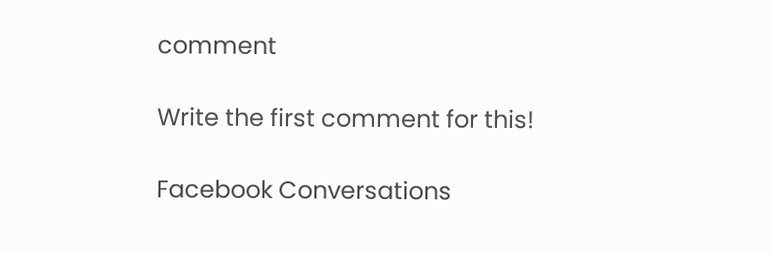comment

Write the first comment for this!

Facebook Conversations